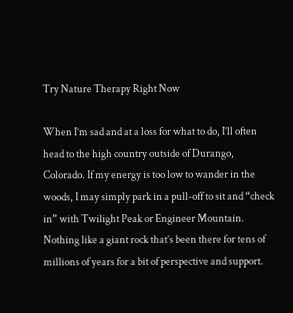Try Nature Therapy Right Now

When I’m sad and at a loss for what to do, I’ll often head to the high country outside of Durango, Colorado. If my energy is too low to wander in the woods, I may simply park in a pull-off to sit and “check in” with Twilight Peak or Engineer Mountain.  Nothing like a giant rock that’s been there for tens of millions of years for a bit of perspective and support.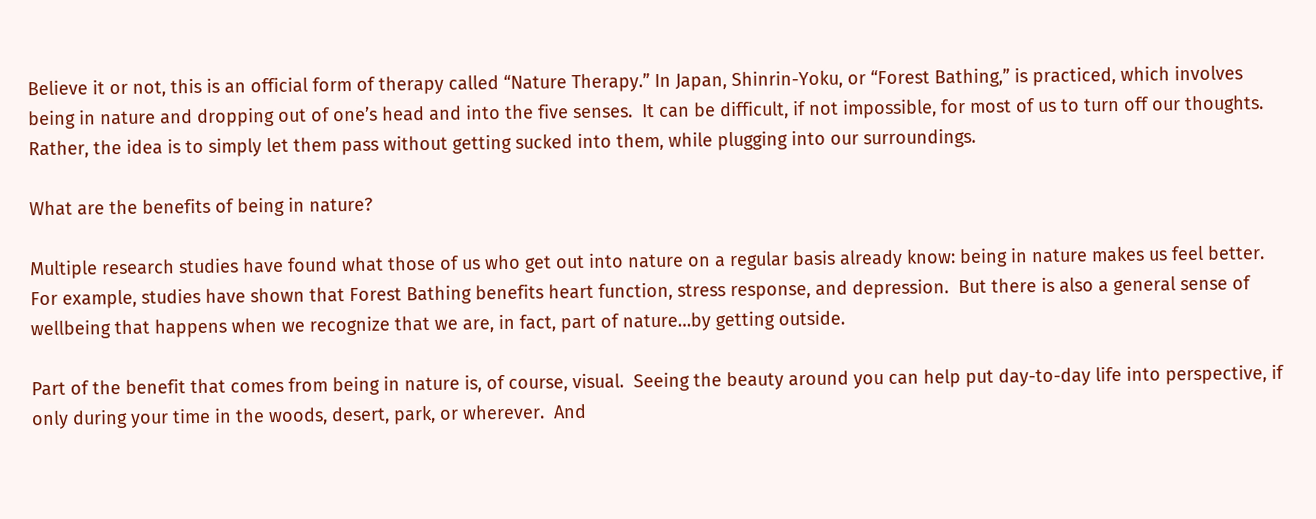Believe it or not, this is an official form of therapy called “Nature Therapy.” In Japan, Shinrin-Yoku, or “Forest Bathing,” is practiced, which involves being in nature and dropping out of one’s head and into the five senses.  It can be difficult, if not impossible, for most of us to turn off our thoughts. Rather, the idea is to simply let them pass without getting sucked into them, while plugging into our surroundings.

What are the benefits of being in nature?

Multiple research studies have found what those of us who get out into nature on a regular basis already know: being in nature makes us feel better.  For example, studies have shown that Forest Bathing benefits heart function, stress response, and depression.  But there is also a general sense of wellbeing that happens when we recognize that we are, in fact, part of nature…by getting outside.

Part of the benefit that comes from being in nature is, of course, visual.  Seeing the beauty around you can help put day-to-day life into perspective, if only during your time in the woods, desert, park, or wherever.  And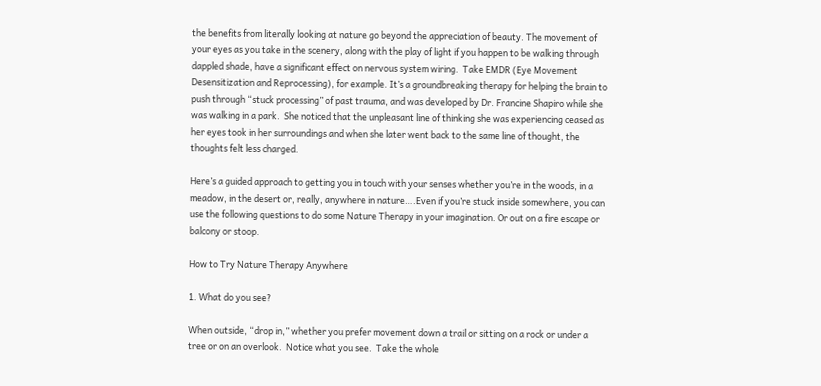the benefits from literally looking at nature go beyond the appreciation of beauty. The movement of your eyes as you take in the scenery, along with the play of light if you happen to be walking through dappled shade, have a significant effect on nervous system wiring.  Take EMDR (Eye Movement Desensitization and Reprocessing), for example. It’s a groundbreaking therapy for helping the brain to push through “stuck processing” of past trauma, and was developed by Dr. Francine Shapiro while she was walking in a park.  She noticed that the unpleasant line of thinking she was experiencing ceased as her eyes took in her surroundings and when she later went back to the same line of thought, the thoughts felt less charged.

Here’s a guided approach to getting you in touch with your senses whether you’re in the woods, in a meadow, in the desert or, really, anywhere in nature….Even if you’re stuck inside somewhere, you can use the following questions to do some Nature Therapy in your imagination. Or out on a fire escape or balcony or stoop.

How to Try Nature Therapy Anywhere

1. What do you see?

When outside, “drop in,” whether you prefer movement down a trail or sitting on a rock or under a tree or on an overlook.  Notice what you see.  Take the whole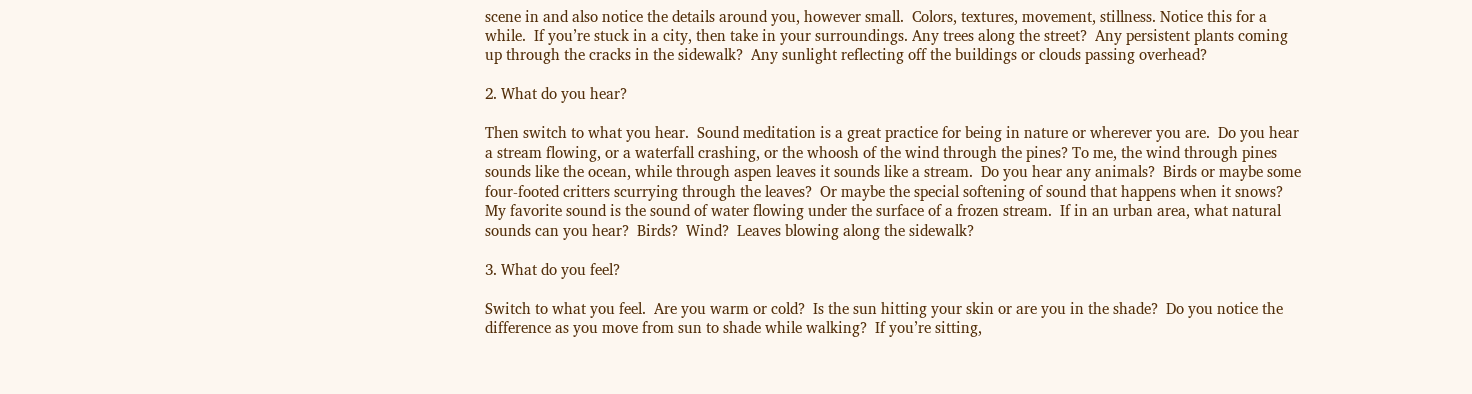scene in and also notice the details around you, however small.  Colors, textures, movement, stillness. Notice this for a while.  If you’re stuck in a city, then take in your surroundings. Any trees along the street?  Any persistent plants coming up through the cracks in the sidewalk?  Any sunlight reflecting off the buildings or clouds passing overhead?

2. What do you hear?

Then switch to what you hear.  Sound meditation is a great practice for being in nature or wherever you are.  Do you hear a stream flowing, or a waterfall crashing, or the whoosh of the wind through the pines? To me, the wind through pines sounds like the ocean, while through aspen leaves it sounds like a stream.  Do you hear any animals?  Birds or maybe some four-footed critters scurrying through the leaves?  Or maybe the special softening of sound that happens when it snows? My favorite sound is the sound of water flowing under the surface of a frozen stream.  If in an urban area, what natural sounds can you hear?  Birds?  Wind?  Leaves blowing along the sidewalk?

3. What do you feel?

Switch to what you feel.  Are you warm or cold?  Is the sun hitting your skin or are you in the shade?  Do you notice the difference as you move from sun to shade while walking?  If you’re sitting,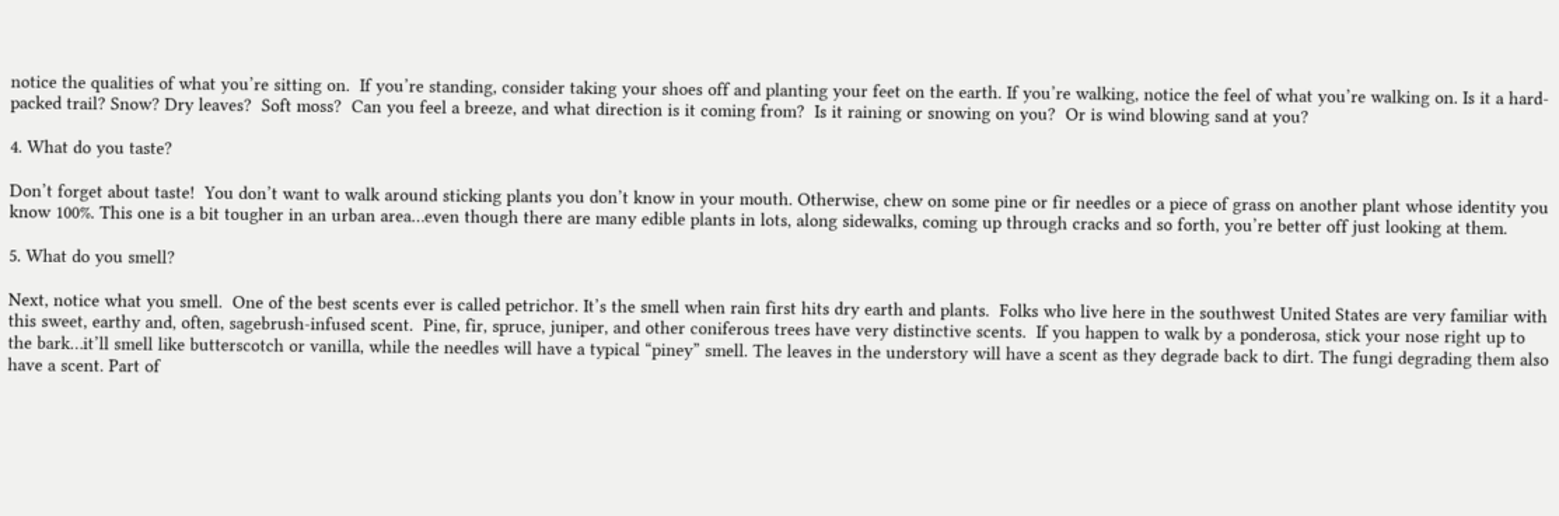notice the qualities of what you’re sitting on.  If you’re standing, consider taking your shoes off and planting your feet on the earth. If you’re walking, notice the feel of what you’re walking on. Is it a hard-packed trail? Snow? Dry leaves?  Soft moss?  Can you feel a breeze, and what direction is it coming from?  Is it raining or snowing on you?  Or is wind blowing sand at you?

4. What do you taste?

Don’t forget about taste!  You don’t want to walk around sticking plants you don’t know in your mouth. Otherwise, chew on some pine or fir needles or a piece of grass on another plant whose identity you know 100%. This one is a bit tougher in an urban area…even though there are many edible plants in lots, along sidewalks, coming up through cracks and so forth, you’re better off just looking at them.

5. What do you smell?

Next, notice what you smell.  One of the best scents ever is called petrichor. It’s the smell when rain first hits dry earth and plants.  Folks who live here in the southwest United States are very familiar with this sweet, earthy and, often, sagebrush-infused scent.  Pine, fir, spruce, juniper, and other coniferous trees have very distinctive scents.  If you happen to walk by a ponderosa, stick your nose right up to the bark…it’ll smell like butterscotch or vanilla, while the needles will have a typical “piney” smell. The leaves in the understory will have a scent as they degrade back to dirt. The fungi degrading them also have a scent. Part of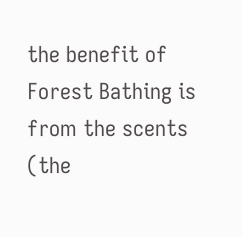the benefit of Forest Bathing is from the scents (the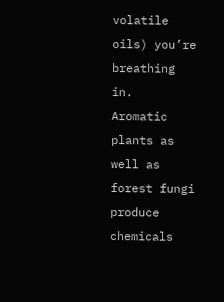volatile oils) you’re breathing in.  Aromatic plants as well as forest fungi produce chemicals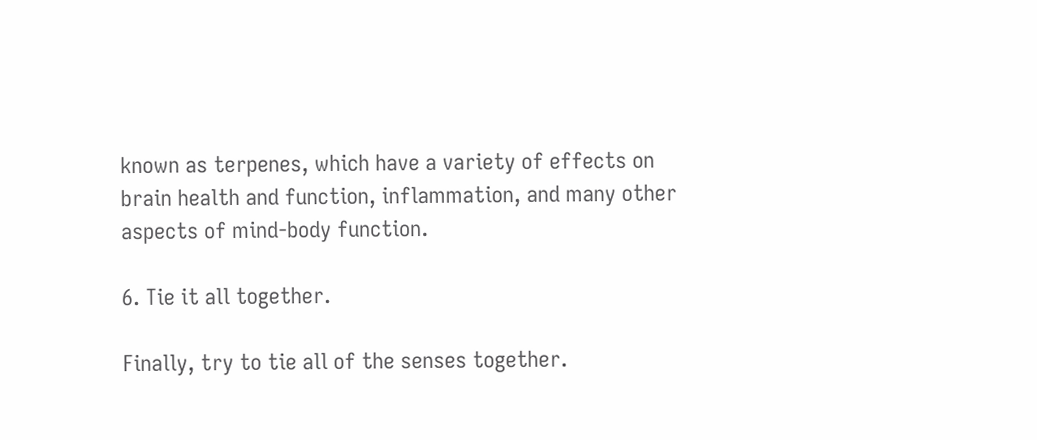known as terpenes, which have a variety of effects on brain health and function, inflammation, and many other aspects of mind-body function.

6. Tie it all together.

Finally, try to tie all of the senses together.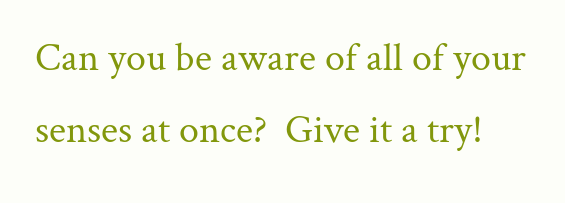Can you be aware of all of your senses at once?  Give it a try!